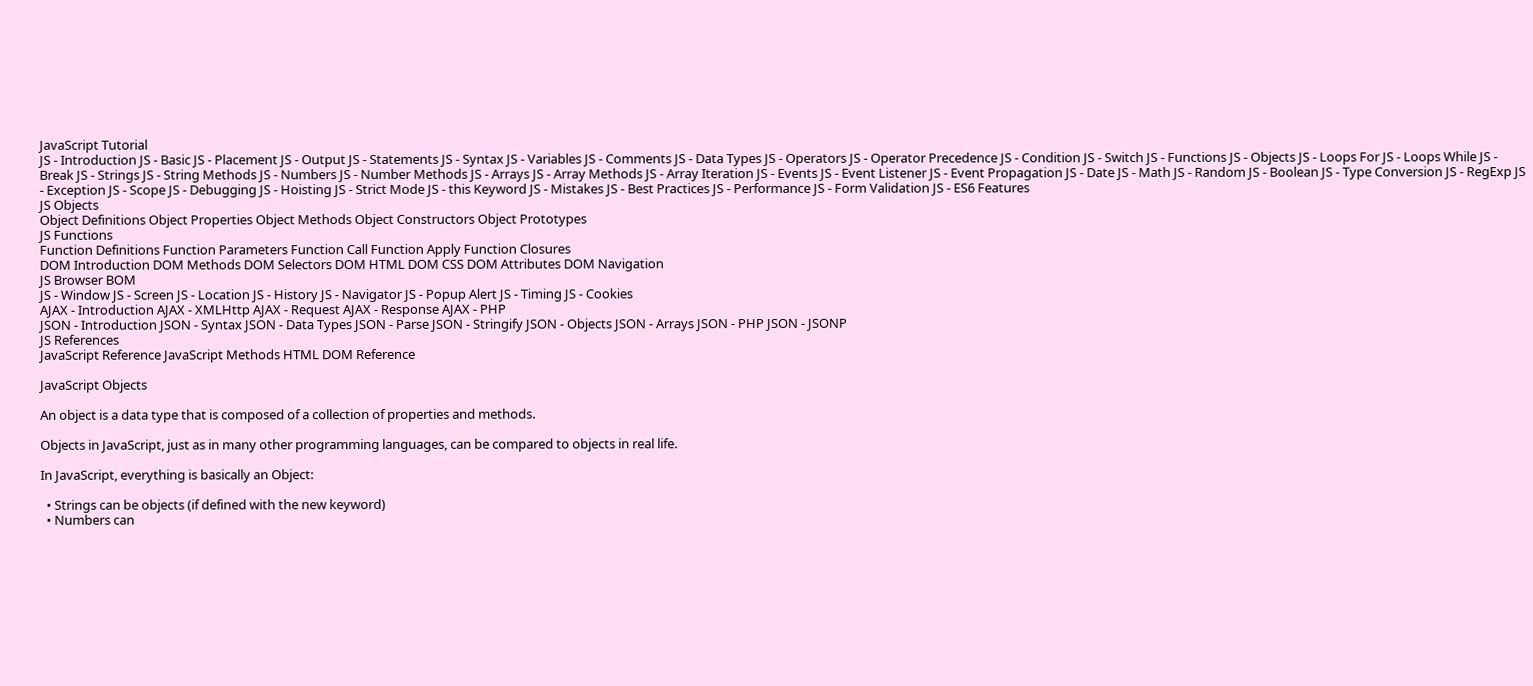JavaScript Tutorial
JS - Introduction JS - Basic JS - Placement JS - Output JS - Statements JS - Syntax JS - Variables JS - Comments JS - Data Types JS - Operators JS - Operator Precedence JS - Condition JS - Switch JS - Functions JS - Objects JS - Loops For JS - Loops While JS - Break JS - Strings JS - String Methods JS - Numbers JS - Number Methods JS - Arrays JS - Array Methods JS - Array Iteration JS - Events JS - Event Listener JS - Event Propagation JS - Date JS - Math JS - Random JS - Boolean JS - Type Conversion JS - RegExp JS - Exception JS - Scope JS - Debugging JS - Hoisting JS - Strict Mode JS - this Keyword JS - Mistakes JS - Best Practices JS - Performance JS - Form Validation JS - ES6 Features
JS Objects
Object Definitions Object Properties Object Methods Object Constructors Object Prototypes
JS Functions
Function Definitions Function Parameters Function Call Function Apply Function Closures
DOM Introduction DOM Methods DOM Selectors DOM HTML DOM CSS DOM Attributes DOM Navigation
JS Browser BOM
JS - Window JS - Screen JS - Location JS - History JS - Navigator JS - Popup Alert JS - Timing JS - Cookies
AJAX - Introduction AJAX - XMLHttp AJAX - Request AJAX - Response AJAX - PHP
JSON - Introduction JSON - Syntax JSON - Data Types JSON - Parse JSON - Stringify JSON - Objects JSON - Arrays JSON - PHP JSON - JSONP
JS References
JavaScript Reference JavaScript Methods HTML DOM Reference

JavaScript Objects

An object is a data type that is composed of a collection of properties and methods.

Objects in JavaScript, just as in many other programming languages, can be compared to objects in real life.

In JavaScript, everything is basically an Object:

  • Strings can be objects (if defined with the new keyword)
  • Numbers can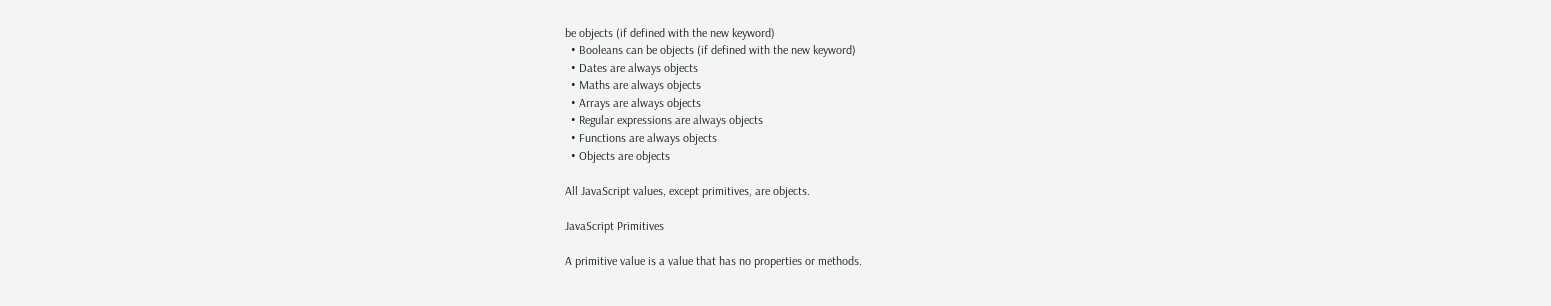be objects (if defined with the new keyword)
  • Booleans can be objects (if defined with the new keyword)
  • Dates are always objects
  • Maths are always objects
  • Arrays are always objects
  • Regular expressions are always objects
  • Functions are always objects
  • Objects are objects

All JavaScript values, except primitives, are objects.

JavaScript Primitives

A primitive value is a value that has no properties or methods.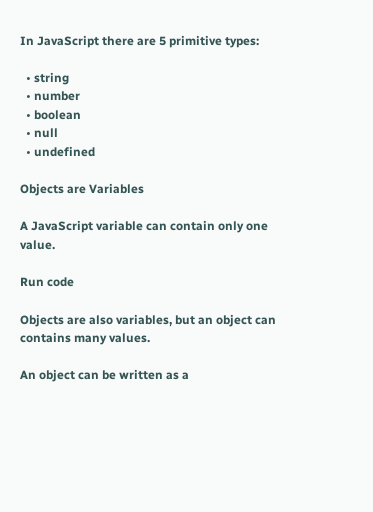In JavaScript there are 5 primitive types:

  • string
  • number
  • boolean
  • null
  • undefined

Objects are Variables

A JavaScript variable can contain only one value.

Run code

Objects are also variables, but an object can contains many values.

An object can be written as a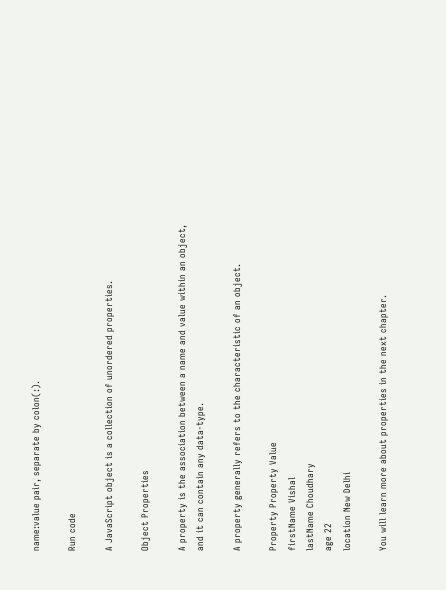name:value pair, separate by colon(:).

Run code

A JavaScript object is a collection of unordered properties.

Object Properties

A property is the association between a name and value within an object, and it can contain any data-type.

A property generally refers to the characteristic of an object.

Property Property Value
firstName Vishal
lastName Choudhary
age 22
location New Delhi

You will learn more about properties in the next chapter.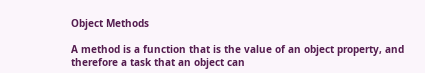Object Methods

A method is a function that is the value of an object property, and therefore a task that an object can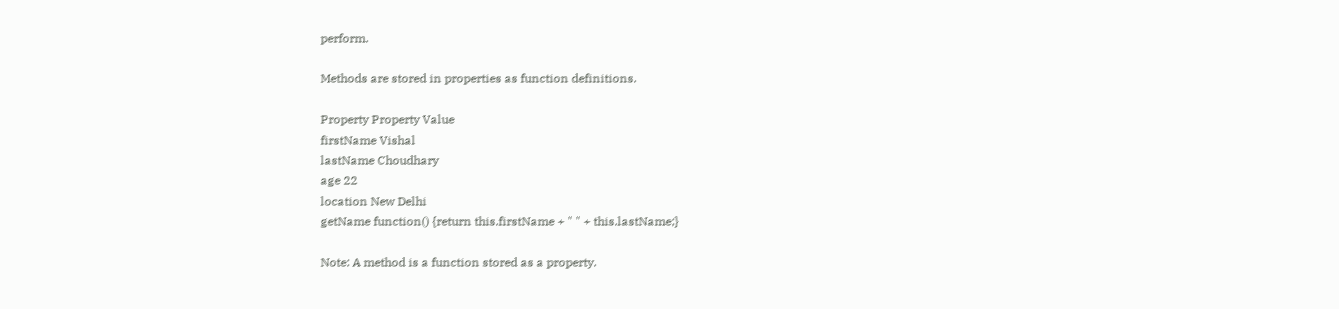perform.

Methods are stored in properties as function definitions.

Property Property Value
firstName Vishal
lastName Choudhary
age 22
location New Delhi
getName function() {return this.firstName + " " + this.lastName;}

Note: A method is a function stored as a property.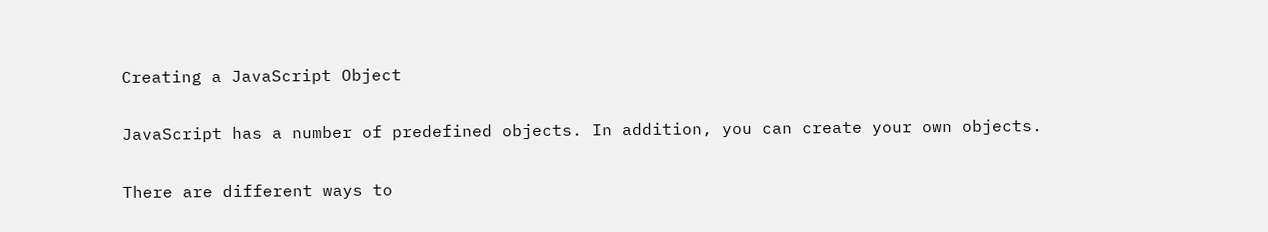Creating a JavaScript Object

JavaScript has a number of predefined objects. In addition, you can create your own objects.

There are different ways to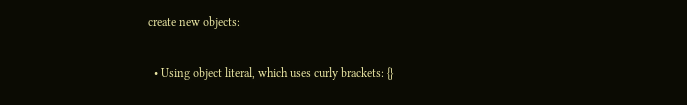create new objects:

  • Using object literal, which uses curly brackets: {}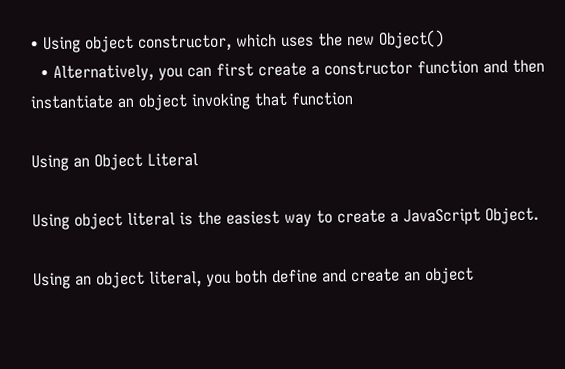• Using object constructor, which uses the new Object()
  • Alternatively, you can first create a constructor function and then instantiate an object invoking that function

Using an Object Literal

Using object literal is the easiest way to create a JavaScript Object.

Using an object literal, you both define and create an object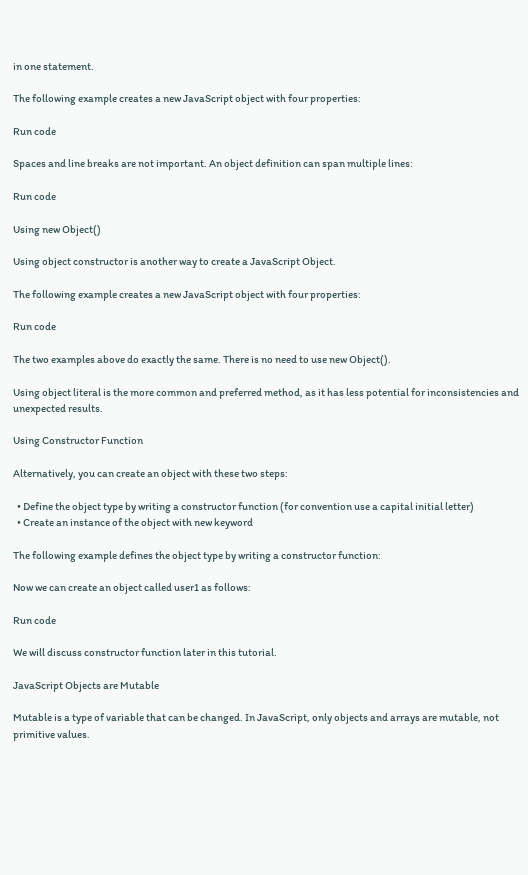in one statement.

The following example creates a new JavaScript object with four properties:

Run code

Spaces and line breaks are not important. An object definition can span multiple lines:

Run code

Using new Object()

Using object constructor is another way to create a JavaScript Object.

The following example creates a new JavaScript object with four properties:

Run code

The two examples above do exactly the same. There is no need to use new Object().

Using object literal is the more common and preferred method, as it has less potential for inconsistencies and unexpected results.

Using Constructor Function

Alternatively, you can create an object with these two steps:

  • Define the object type by writing a constructor function (for convention use a capital initial letter)
  • Create an instance of the object with new keyword

The following example defines the object type by writing a constructor function:

Now we can create an object called user1 as follows:

Run code

We will discuss constructor function later in this tutorial.

JavaScript Objects are Mutable

Mutable is a type of variable that can be changed. In JavaScript, only objects and arrays are mutable, not primitive values.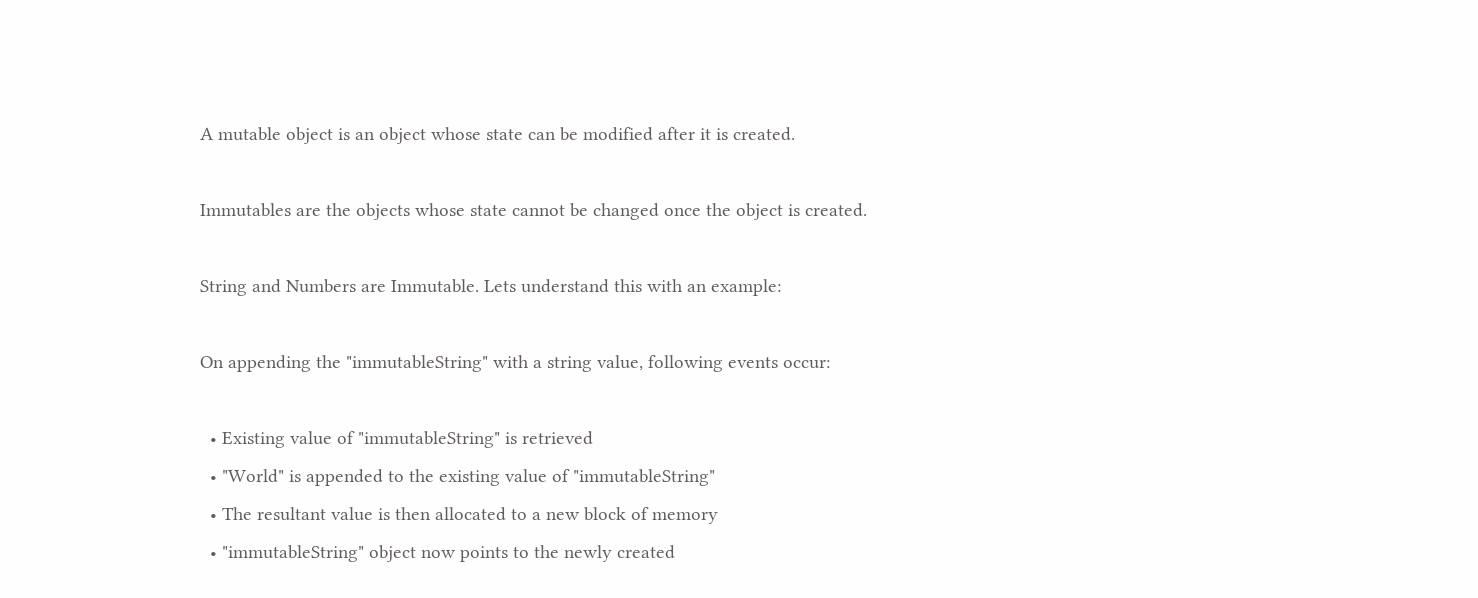A mutable object is an object whose state can be modified after it is created.

Immutables are the objects whose state cannot be changed once the object is created.

String and Numbers are Immutable. Lets understand this with an example:

On appending the "immutableString" with a string value, following events occur:

  • Existing value of "immutableString" is retrieved
  • "World" is appended to the existing value of "immutableString"
  • The resultant value is then allocated to a new block of memory
  • "immutableString" object now points to the newly created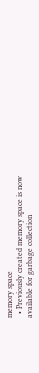memory space
  • Previously created memory space is now available for garbage collection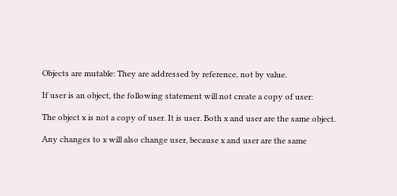Objects are mutable: They are addressed by reference, not by value.

If user is an object, the following statement will not create a copy of user:

The object x is not a copy of user. It is user. Both x and user are the same object.

Any changes to x will also change user, because x and user are the same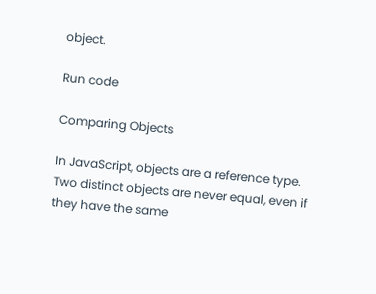object.

Run code

Comparing Objects

In JavaScript, objects are a reference type. Two distinct objects are never equal, even if they have the same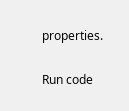properties.

Run code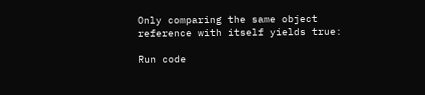Only comparing the same object reference with itself yields true:

Run code